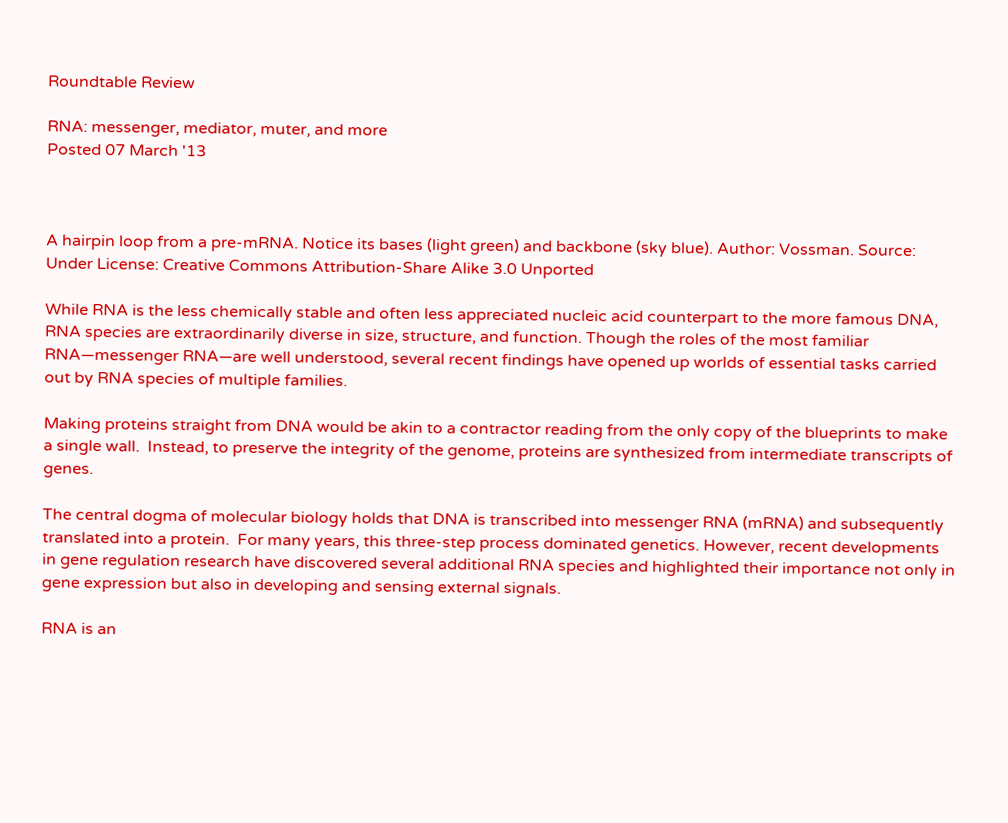Roundtable Review

RNA: messenger, mediator, muter, and more
Posted 07 March '13



A hairpin loop from a pre-mRNA. Notice its bases (light green) and backbone (sky blue). Author: Vossman. Source: Under License: Creative Commons Attribution-Share Alike 3.0 Unported

While RNA is the less chemically stable and often less appreciated nucleic acid counterpart to the more famous DNA, RNA species are extraordinarily diverse in size, structure, and function. Though the roles of the most familiar RNA—messenger RNA—are well understood, several recent findings have opened up worlds of essential tasks carried out by RNA species of multiple families.

Making proteins straight from DNA would be akin to a contractor reading from the only copy of the blueprints to make a single wall.  Instead, to preserve the integrity of the genome, proteins are synthesized from intermediate transcripts of genes.

The central dogma of molecular biology holds that DNA is transcribed into messenger RNA (mRNA) and subsequently translated into a protein.  For many years, this three-step process dominated genetics. However, recent developments in gene regulation research have discovered several additional RNA species and highlighted their importance not only in gene expression but also in developing and sensing external signals.

RNA is an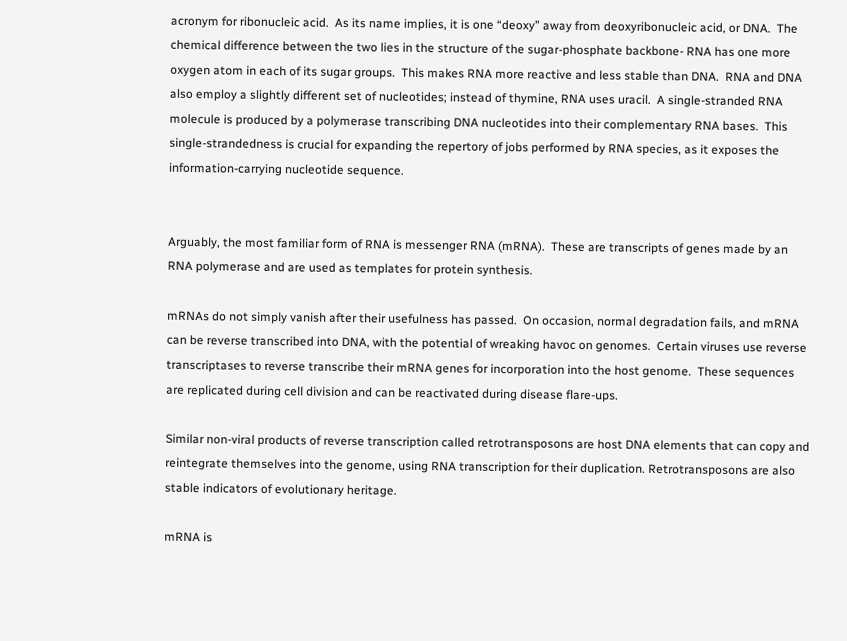acronym for ribonucleic acid.  As its name implies, it is one “deoxy” away from deoxyribonucleic acid, or DNA.  The chemical difference between the two lies in the structure of the sugar-phosphate backbone- RNA has one more oxygen atom in each of its sugar groups.  This makes RNA more reactive and less stable than DNA.  RNA and DNA also employ a slightly different set of nucleotides; instead of thymine, RNA uses uracil.  A single-stranded RNA molecule is produced by a polymerase transcribing DNA nucleotides into their complementary RNA bases.  This single-strandedness is crucial for expanding the repertory of jobs performed by RNA species, as it exposes the information-carrying nucleotide sequence.


Arguably, the most familiar form of RNA is messenger RNA (mRNA).  These are transcripts of genes made by an RNA polymerase and are used as templates for protein synthesis.

mRNAs do not simply vanish after their usefulness has passed.  On occasion, normal degradation fails, and mRNA can be reverse transcribed into DNA, with the potential of wreaking havoc on genomes.  Certain viruses use reverse transcriptases to reverse transcribe their mRNA genes for incorporation into the host genome.  These sequences are replicated during cell division and can be reactivated during disease flare-ups.

Similar non-viral products of reverse transcription called retrotransposons are host DNA elements that can copy and reintegrate themselves into the genome, using RNA transcription for their duplication. Retrotransposons are also stable indicators of evolutionary heritage.

mRNA is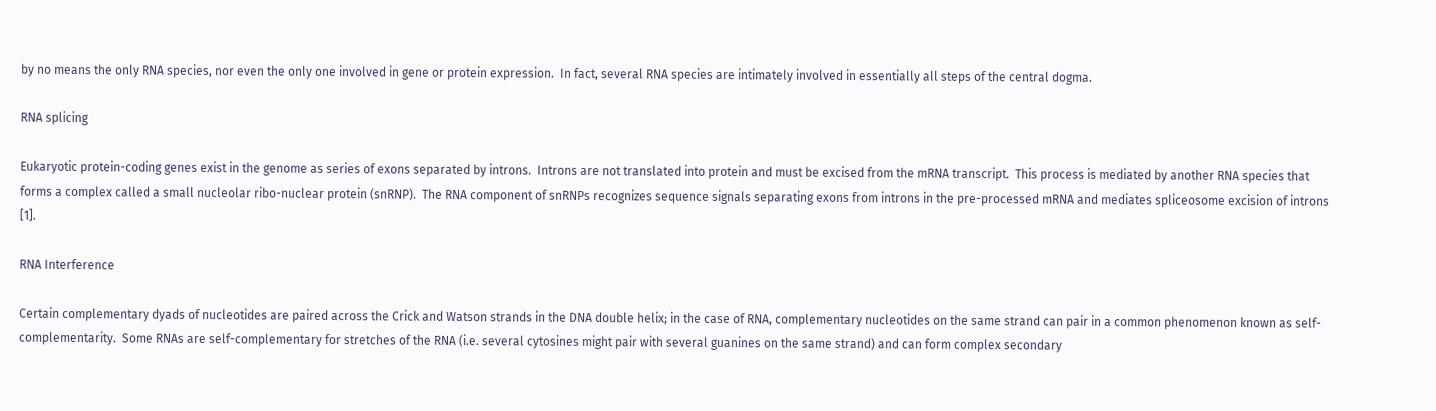by no means the only RNA species, nor even the only one involved in gene or protein expression.  In fact, several RNA species are intimately involved in essentially all steps of the central dogma.

RNA splicing

Eukaryotic protein-coding genes exist in the genome as series of exons separated by introns.  Introns are not translated into protein and must be excised from the mRNA transcript.  This process is mediated by another RNA species that forms a complex called a small nucleolar ribo-nuclear protein (snRNP).  The RNA component of snRNPs recognizes sequence signals separating exons from introns in the pre-processed mRNA and mediates spliceosome excision of introns [1].

RNA Interference

Certain complementary dyads of nucleotides are paired across the Crick and Watson strands in the DNA double helix; in the case of RNA, complementary nucleotides on the same strand can pair in a common phenomenon known as self-complementarity.  Some RNAs are self-complementary for stretches of the RNA (i.e. several cytosines might pair with several guanines on the same strand) and can form complex secondary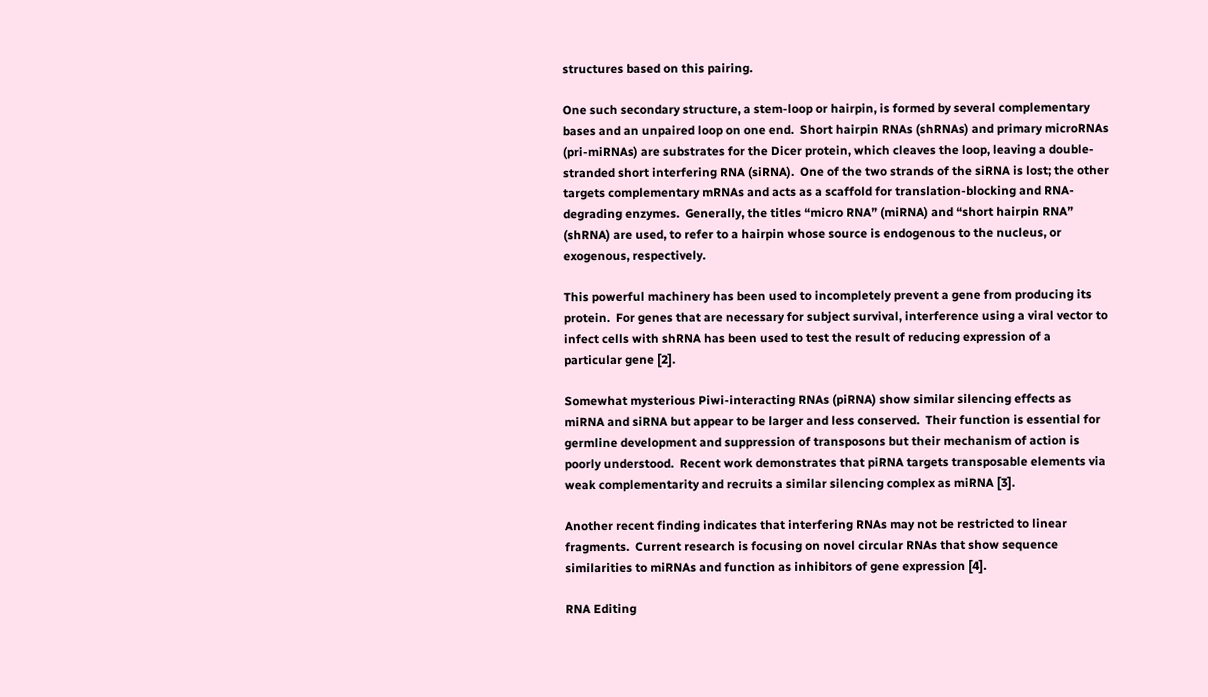structures based on this pairing.

One such secondary structure, a stem-loop or hairpin, is formed by several complementary bases and an unpaired loop on one end.  Short hairpin RNAs (shRNAs) and primary microRNAs (pri-miRNAs) are substrates for the Dicer protein, which cleaves the loop, leaving a double-stranded short interfering RNA (siRNA).  One of the two strands of the siRNA is lost; the other targets complementary mRNAs and acts as a scaffold for translation-blocking and RNA-degrading enzymes.  Generally, the titles “micro RNA” (miRNA) and “short hairpin RNA” (shRNA) are used, to refer to a hairpin whose source is endogenous to the nucleus, or exogenous, respectively.

This powerful machinery has been used to incompletely prevent a gene from producing its protein.  For genes that are necessary for subject survival, interference using a viral vector to infect cells with shRNA has been used to test the result of reducing expression of a particular gene [2].

Somewhat mysterious Piwi-interacting RNAs (piRNA) show similar silencing effects as miRNA and siRNA but appear to be larger and less conserved.  Their function is essential for germline development and suppression of transposons but their mechanism of action is poorly understood.  Recent work demonstrates that piRNA targets transposable elements via weak complementarity and recruits a similar silencing complex as miRNA [3].

Another recent finding indicates that interfering RNAs may not be restricted to linear fragments.  Current research is focusing on novel circular RNAs that show sequence similarities to miRNAs and function as inhibitors of gene expression [4].

RNA Editing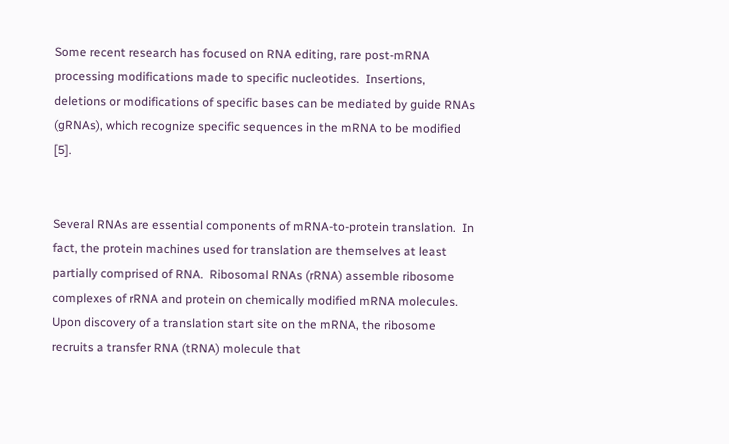Some recent research has focused on RNA editing, rare post-mRNA processing modifications made to specific nucleotides.  Insertions, deletions or modifications of specific bases can be mediated by guide RNAs (gRNAs), which recognize specific sequences in the mRNA to be modified [5].


Several RNAs are essential components of mRNA-to-protein translation.  In fact, the protein machines used for translation are themselves at least partially comprised of RNA.  Ribosomal RNAs (rRNA) assemble ribosome complexes of rRNA and protein on chemically modified mRNA molecules.  Upon discovery of a translation start site on the mRNA, the ribosome recruits a transfer RNA (tRNA) molecule that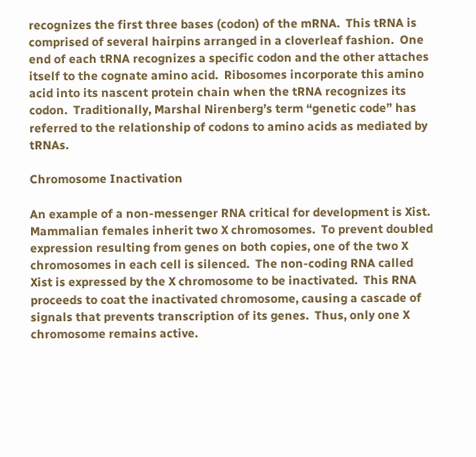recognizes the first three bases (codon) of the mRNA.  This tRNA is comprised of several hairpins arranged in a cloverleaf fashion.  One end of each tRNA recognizes a specific codon and the other attaches itself to the cognate amino acid.  Ribosomes incorporate this amino acid into its nascent protein chain when the tRNA recognizes its codon.  Traditionally, Marshal Nirenberg’s term “genetic code” has referred to the relationship of codons to amino acids as mediated by tRNAs.

Chromosome Inactivation

An example of a non-messenger RNA critical for development is Xist. Mammalian females inherit two X chromosomes.  To prevent doubled expression resulting from genes on both copies, one of the two X chromosomes in each cell is silenced.  The non-coding RNA called Xist is expressed by the X chromosome to be inactivated.  This RNA proceeds to coat the inactivated chromosome, causing a cascade of signals that prevents transcription of its genes.  Thus, only one X chromosome remains active.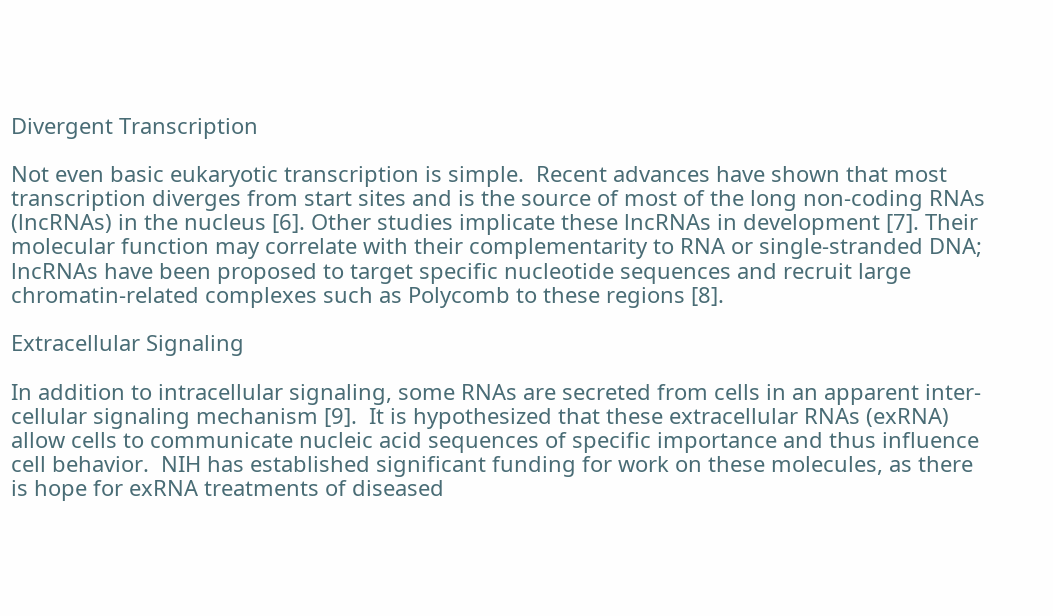Divergent Transcription

Not even basic eukaryotic transcription is simple.  Recent advances have shown that most transcription diverges from start sites and is the source of most of the long non-coding RNAs (lncRNAs) in the nucleus [6]. Other studies implicate these lncRNAs in development [7]. Their molecular function may correlate with their complementarity to RNA or single-stranded DNA; lncRNAs have been proposed to target specific nucleotide sequences and recruit large chromatin-related complexes such as Polycomb to these regions [8].

Extracellular Signaling

In addition to intracellular signaling, some RNAs are secreted from cells in an apparent inter-cellular signaling mechanism [9].  It is hypothesized that these extracellular RNAs (exRNA) allow cells to communicate nucleic acid sequences of specific importance and thus influence cell behavior.  NIH has established significant funding for work on these molecules, as there is hope for exRNA treatments of diseased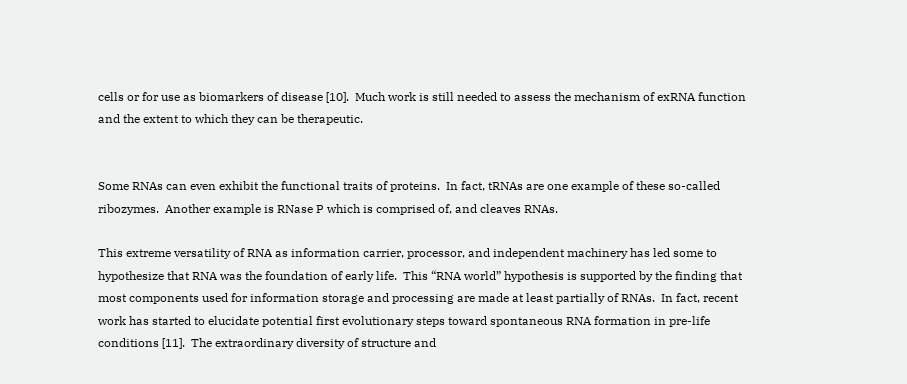cells or for use as biomarkers of disease [10].  Much work is still needed to assess the mechanism of exRNA function and the extent to which they can be therapeutic.


Some RNAs can even exhibit the functional traits of proteins.  In fact, tRNAs are one example of these so-called ribozymes.  Another example is RNase P which is comprised of, and cleaves RNAs.

This extreme versatility of RNA as information carrier, processor, and independent machinery has led some to hypothesize that RNA was the foundation of early life.  This “RNA world” hypothesis is supported by the finding that most components used for information storage and processing are made at least partially of RNAs.  In fact, recent work has started to elucidate potential first evolutionary steps toward spontaneous RNA formation in pre-life conditions [11].  The extraordinary diversity of structure and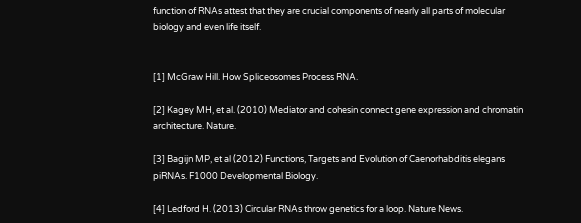function of RNAs attest that they are crucial components of nearly all parts of molecular biology and even life itself.


[1] McGraw Hill. How Spliceosomes Process RNA.

[2] Kagey MH, et al. (2010) Mediator and cohesin connect gene expression and chromatin architecture. Nature.

[3] Bagijn MP, et al (2012) Functions, Targets and Evolution of Caenorhabditis elegans piRNAs. F1000 Developmental Biology.

[4] Ledford H. (2013) Circular RNAs throw genetics for a loop. Nature News.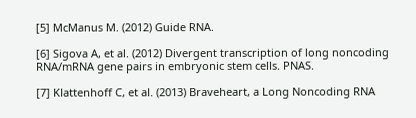[5] McManus M. (2012) Guide RNA.

[6] Sigova A, et al. (2012) Divergent transcription of long noncoding RNA/mRNA gene pairs in embryonic stem cells. PNAS.

[7] Klattenhoff C, et al. (2013) Braveheart, a Long Noncoding RNA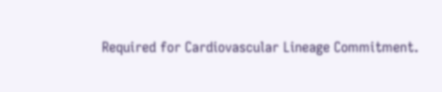Required for Cardiovascular Lineage Commitment.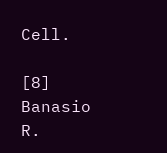Cell.

[8] Banasio R.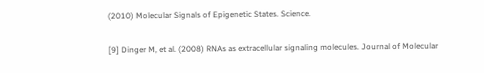(2010) Molecular Signals of Epigenetic States. Science.

[9] Dinger M, et al. (2008) RNAs as extracellular signaling molecules. Journal of Molecular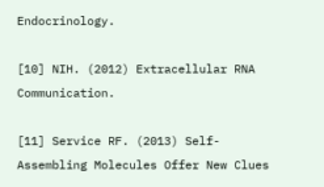Endocrinology.

[10] NIH. (2012) Extracellular RNA Communication.

[11] Service RF. (2013) Self-Assembling Molecules Offer New Clues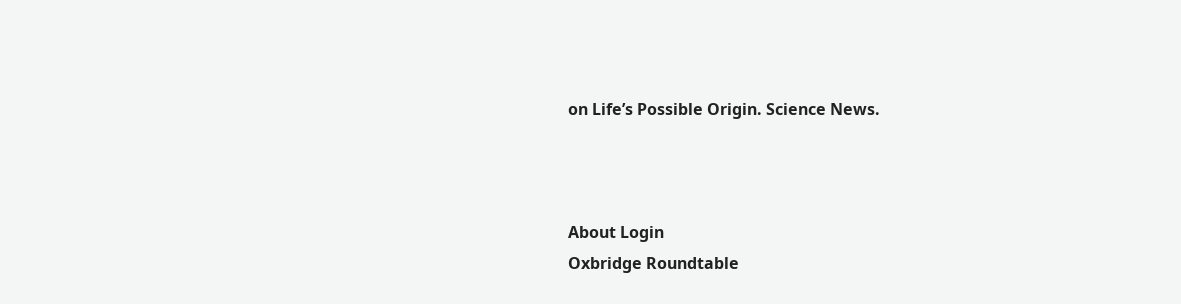on Life’s Possible Origin. Science News.



About Login
Oxbridge Roundtable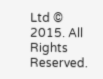Ltd © 2015. All Rights Reserved.